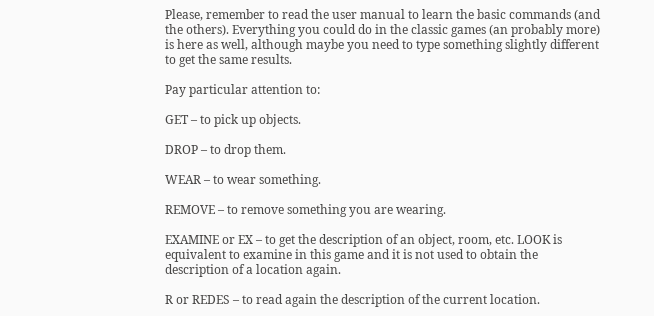Please, remember to read the user manual to learn the basic commands (and the others). Everything you could do in the classic games (an probably more) is here as well, although maybe you need to type something slightly different to get the same results.

Pay particular attention to:

GET – to pick up objects.

DROP – to drop them.

WEAR – to wear something.

REMOVE – to remove something you are wearing.

EXAMINE or EX – to get the description of an object, room, etc. LOOK is equivalent to examine in this game and it is not used to obtain the description of a location again.

R or REDES – to read again the description of the current location.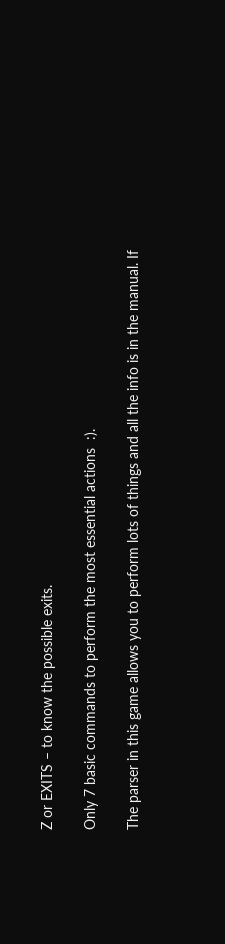Z or EXITS – to know the possible exits.

Only 7 basic commands to perform the most essential actions  :).

The parser in this game allows you to perform lots of things and all the info is in the manual. If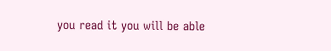you read it you will be able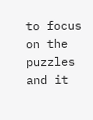to focus on the puzzles and it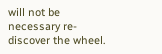will not be necessary re-discover the wheel.